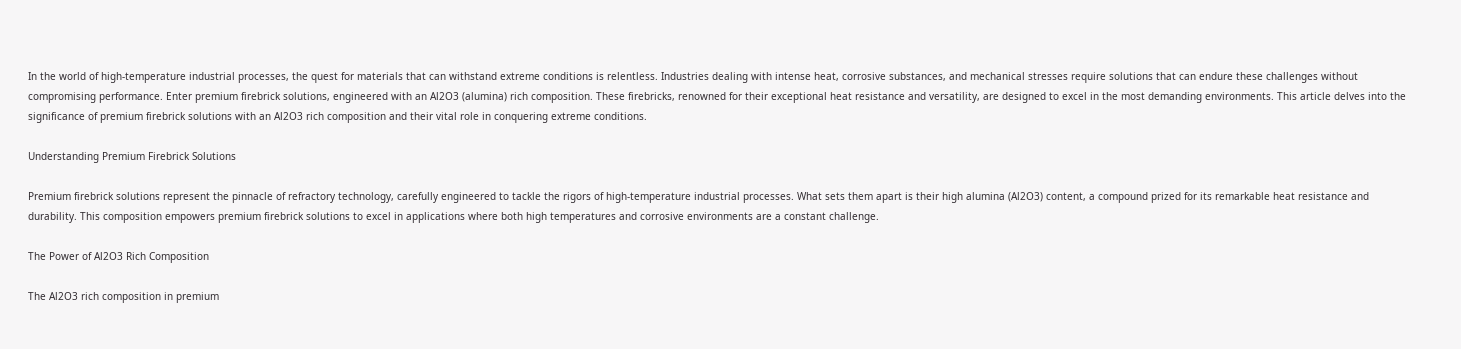In the world of high-temperature industrial processes, the quest for materials that can withstand extreme conditions is relentless. Industries dealing with intense heat, corrosive substances, and mechanical stresses require solutions that can endure these challenges without compromising performance. Enter premium firebrick solutions, engineered with an Al2O3 (alumina) rich composition. These firebricks, renowned for their exceptional heat resistance and versatility, are designed to excel in the most demanding environments. This article delves into the significance of premium firebrick solutions with an Al2O3 rich composition and their vital role in conquering extreme conditions.

Understanding Premium Firebrick Solutions

Premium firebrick solutions represent the pinnacle of refractory technology, carefully engineered to tackle the rigors of high-temperature industrial processes. What sets them apart is their high alumina (Al2O3) content, a compound prized for its remarkable heat resistance and durability. This composition empowers premium firebrick solutions to excel in applications where both high temperatures and corrosive environments are a constant challenge.

The Power of Al2O3 Rich Composition

The Al2O3 rich composition in premium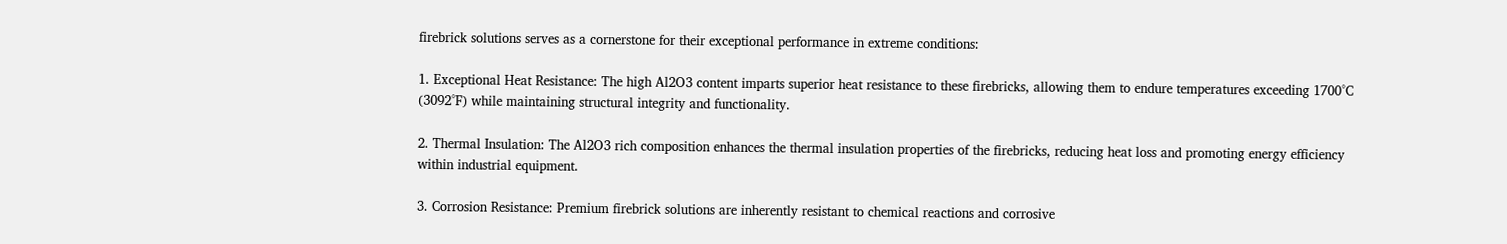firebrick solutions serves as a cornerstone for their exceptional performance in extreme conditions:

1. Exceptional Heat Resistance: The high Al2O3 content imparts superior heat resistance to these firebricks, allowing them to endure temperatures exceeding 1700°C (3092°F) while maintaining structural integrity and functionality.

2. Thermal Insulation: The Al2O3 rich composition enhances the thermal insulation properties of the firebricks, reducing heat loss and promoting energy efficiency within industrial equipment.

3. Corrosion Resistance: Premium firebrick solutions are inherently resistant to chemical reactions and corrosive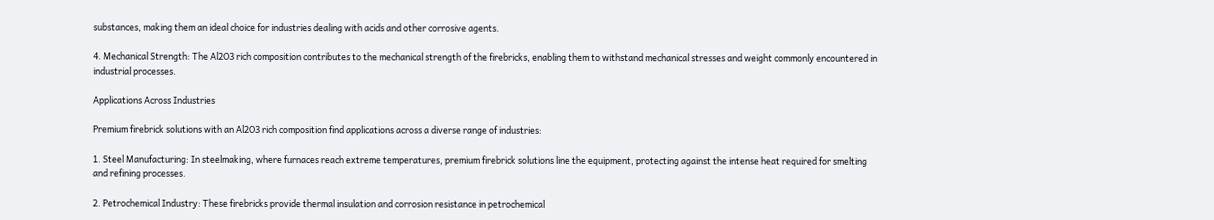substances, making them an ideal choice for industries dealing with acids and other corrosive agents.

4. Mechanical Strength: The Al2O3 rich composition contributes to the mechanical strength of the firebricks, enabling them to withstand mechanical stresses and weight commonly encountered in industrial processes.

Applications Across Industries

Premium firebrick solutions with an Al2O3 rich composition find applications across a diverse range of industries:

1. Steel Manufacturing: In steelmaking, where furnaces reach extreme temperatures, premium firebrick solutions line the equipment, protecting against the intense heat required for smelting and refining processes.

2. Petrochemical Industry: These firebricks provide thermal insulation and corrosion resistance in petrochemical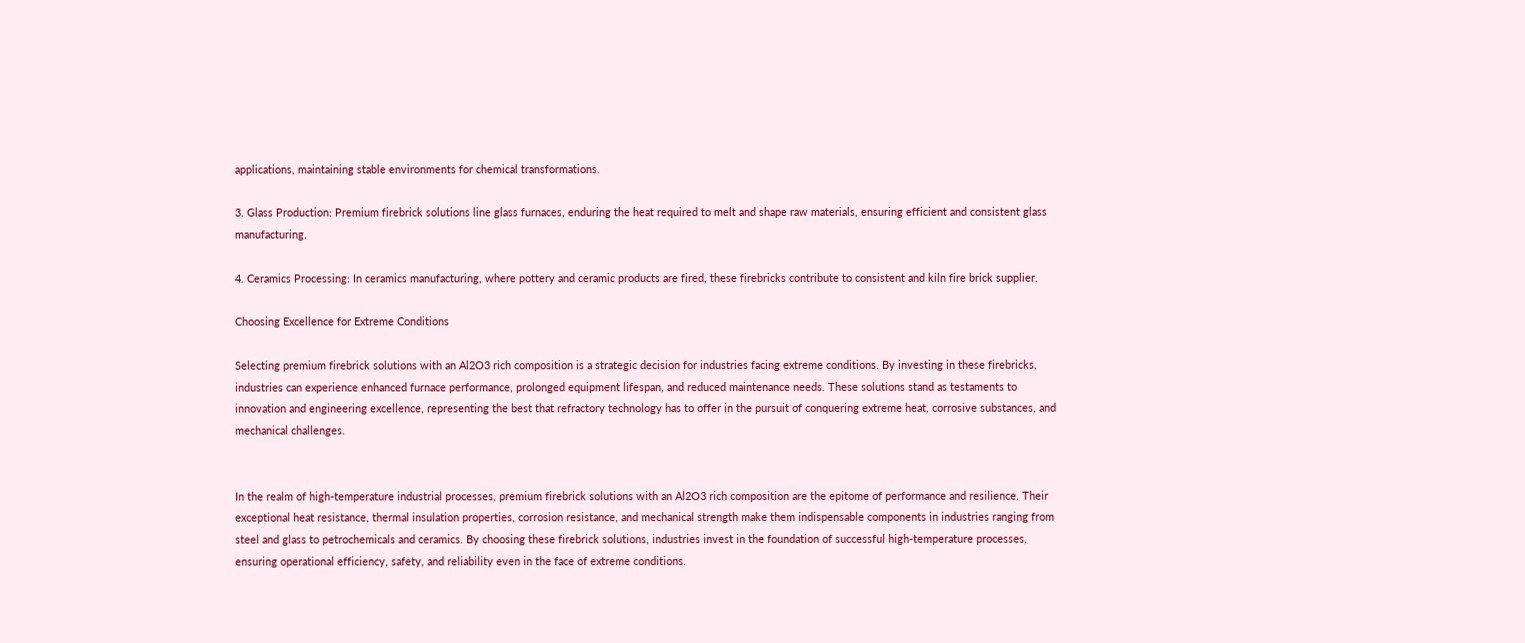applications, maintaining stable environments for chemical transformations.

3. Glass Production: Premium firebrick solutions line glass furnaces, enduring the heat required to melt and shape raw materials, ensuring efficient and consistent glass manufacturing.

4. Ceramics Processing: In ceramics manufacturing, where pottery and ceramic products are fired, these firebricks contribute to consistent and kiln fire brick supplier.

Choosing Excellence for Extreme Conditions

Selecting premium firebrick solutions with an Al2O3 rich composition is a strategic decision for industries facing extreme conditions. By investing in these firebricks, industries can experience enhanced furnace performance, prolonged equipment lifespan, and reduced maintenance needs. These solutions stand as testaments to innovation and engineering excellence, representing the best that refractory technology has to offer in the pursuit of conquering extreme heat, corrosive substances, and mechanical challenges.


In the realm of high-temperature industrial processes, premium firebrick solutions with an Al2O3 rich composition are the epitome of performance and resilience. Their exceptional heat resistance, thermal insulation properties, corrosion resistance, and mechanical strength make them indispensable components in industries ranging from steel and glass to petrochemicals and ceramics. By choosing these firebrick solutions, industries invest in the foundation of successful high-temperature processes, ensuring operational efficiency, safety, and reliability even in the face of extreme conditions.